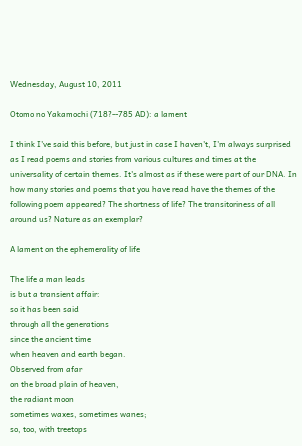Wednesday, August 10, 2011

Otomo no Yakamochi (718?--785 AD): a lament

I think I've said this before, but just in case I haven't, I'm always surprised as I read poems and stories from various cultures and times at the universality of certain themes. It's almost as if these were part of our DNA. In how many stories and poems that you have read have the themes of the following poem appeared? The shortness of life? The transitoriness of all around us? Nature as an exemplar?

A lament on the ephemerality of life

The life a man leads
is but a transient affair:
so it has been said
through all the generations
since the ancient time
when heaven and earth began.
Observed from afar
on the broad plain of heaven,
the radiant moon
sometimes waxes, sometimes wanes;
so, too, with treetops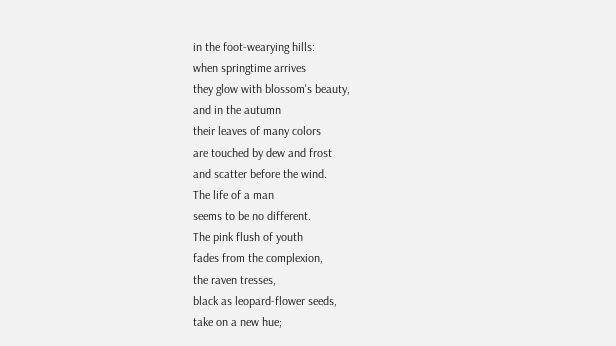in the foot-wearying hills:
when springtime arrives
they glow with blossom's beauty,
and in the autumn
their leaves of many colors
are touched by dew and frost
and scatter before the wind.
The life of a man
seems to be no different.
The pink flush of youth
fades from the complexion,
the raven tresses,
black as leopard-flower seeds,
take on a new hue;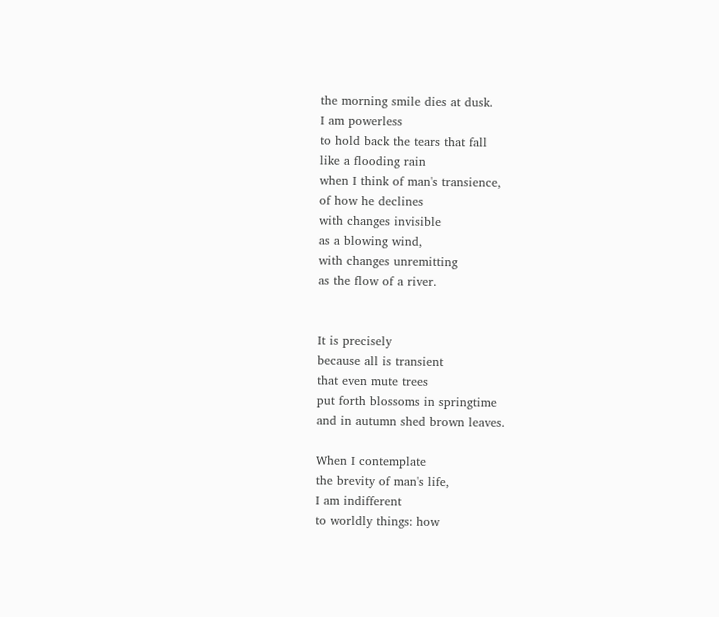the morning smile dies at dusk.
I am powerless
to hold back the tears that fall
like a flooding rain
when I think of man's transience,
of how he declines
with changes invisible
as a blowing wind,
with changes unremitting
as the flow of a river.


It is precisely
because all is transient
that even mute trees
put forth blossoms in springtime
and in autumn shed brown leaves.

When I contemplate
the brevity of man's life,
I am indifferent
to worldly things: how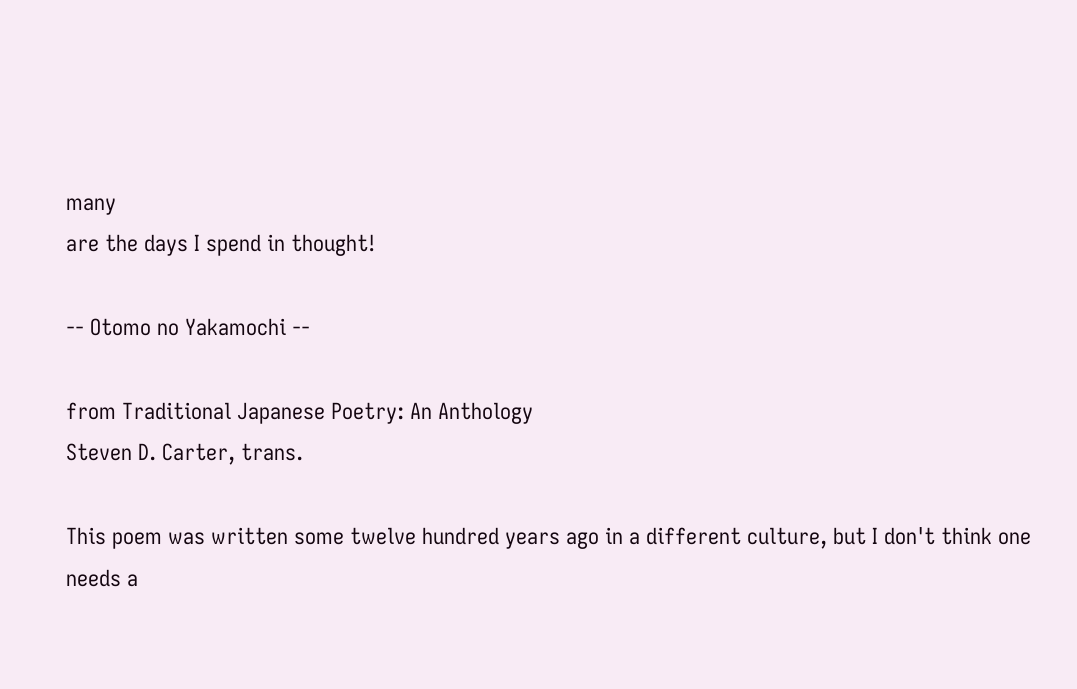many
are the days I spend in thought!

-- Otomo no Yakamochi --

from Traditional Japanese Poetry: An Anthology
Steven D. Carter, trans.

This poem was written some twelve hundred years ago in a different culture, but I don't think one needs a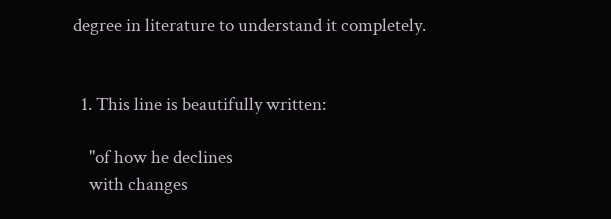degree in literature to understand it completely.


  1. This line is beautifully written:

    "of how he declines
    with changes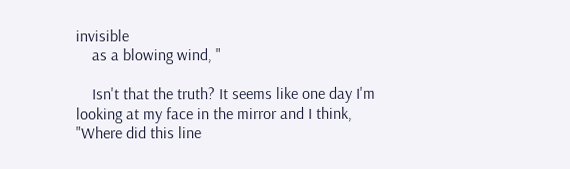invisible
    as a blowing wind, "

    Isn't that the truth? It seems like one day I'm looking at my face in the mirror and I think, "Where did this line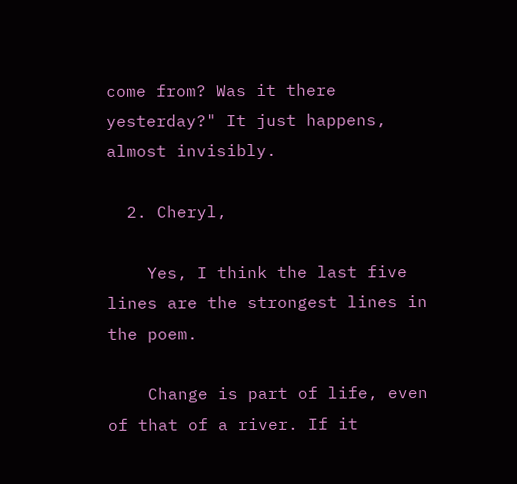come from? Was it there yesterday?" It just happens, almost invisibly.

  2. Cheryl,

    Yes, I think the last five lines are the strongest lines in the poem.

    Change is part of life, even of that of a river. If it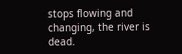stops flowing and changing, the river is dead.